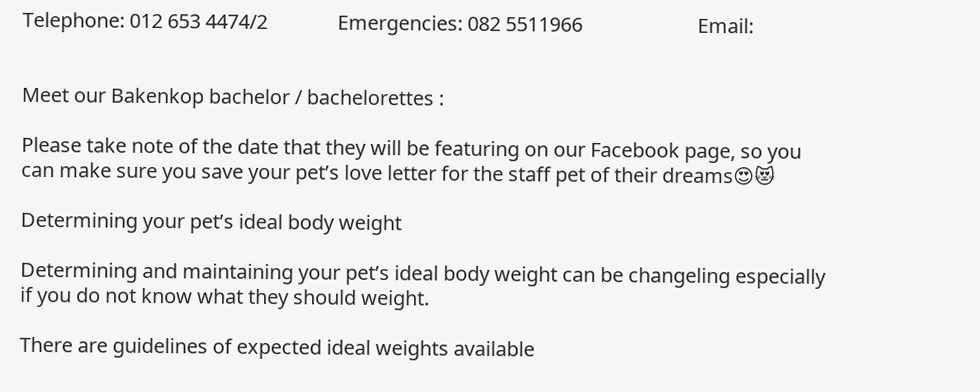Telephone: 012 653 4474/2              Emergencies: 082 5511966                       Email:


Meet our Bakenkop bachelor / bachelorettes :

Please take note of the date that they will be featuring on our Facebook page, so you can make sure you save your pet’s love letter for the staff pet of their dreams😍😻

Determining your pet’s ideal body weight

Determining and maintaining your pet’s ideal body weight can be changeling especially if you do not know what they should weight.

There are guidelines of expected ideal weights available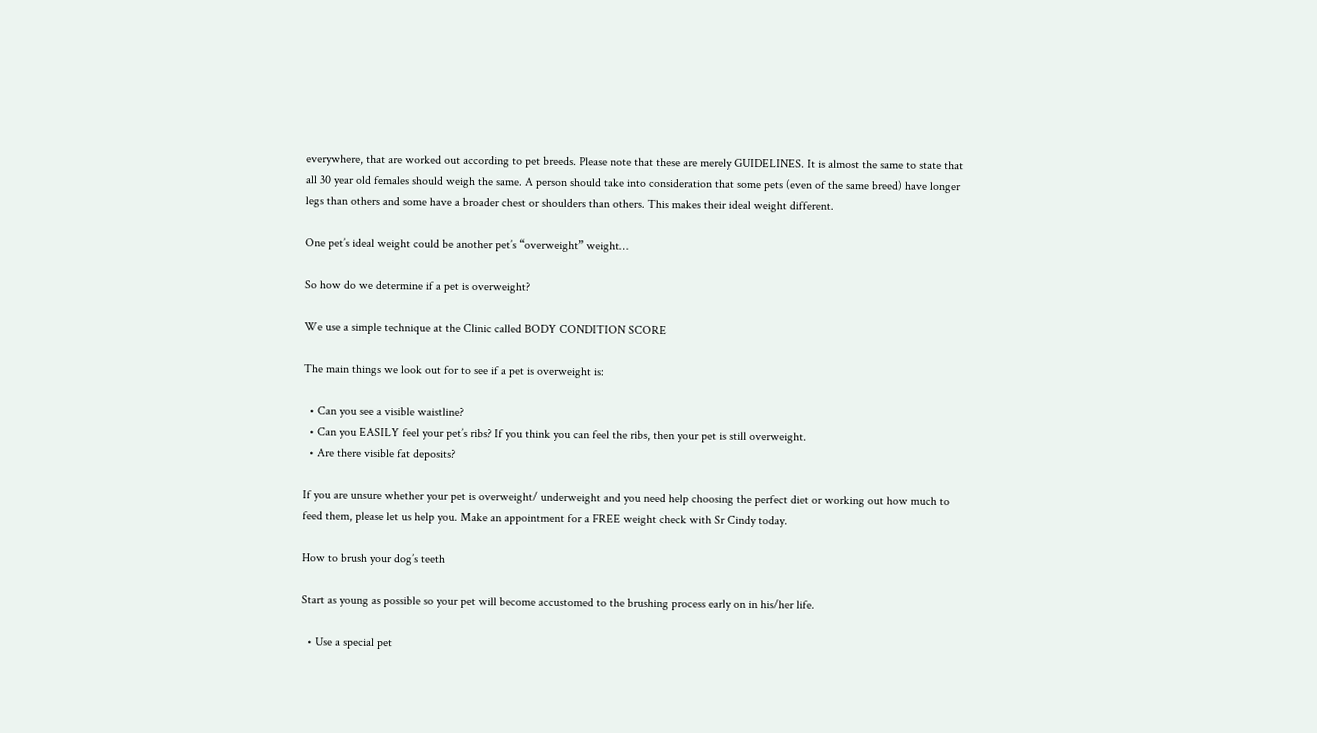everywhere, that are worked out according to pet breeds. Please note that these are merely GUIDELINES. It is almost the same to state that all 30 year old females should weigh the same. A person should take into consideration that some pets (even of the same breed) have longer legs than others and some have a broader chest or shoulders than others. This makes their ideal weight different.

One pet’s ideal weight could be another pet’s “overweight” weight…

So how do we determine if a pet is overweight?

We use a simple technique at the Clinic called BODY CONDITION SCORE

The main things we look out for to see if a pet is overweight is:

  • Can you see a visible waistline?
  • Can you EASILY feel your pet’s ribs? If you think you can feel the ribs, then your pet is still overweight.
  • Are there visible fat deposits?

If you are unsure whether your pet is overweight/ underweight and you need help choosing the perfect diet or working out how much to feed them, please let us help you. Make an appointment for a FREE weight check with Sr Cindy today.

How to brush your dog’s teeth

Start as young as possible so your pet will become accustomed to the brushing process early on in his/her life.

  • Use a special pet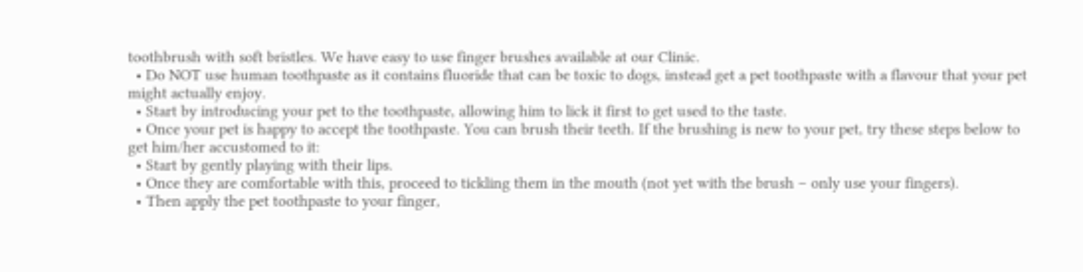toothbrush with soft bristles. We have easy to use finger brushes available at our Clinic.
  • Do NOT use human toothpaste as it contains fluoride that can be toxic to dogs, instead get a pet toothpaste with a flavour that your pet might actually enjoy.
  • Start by introducing your pet to the toothpaste, allowing him to lick it first to get used to the taste.
  • Once your pet is happy to accept the toothpaste. You can brush their teeth. If the brushing is new to your pet, try these steps below to get him/her accustomed to it:
  • Start by gently playing with their lips.
  • Once they are comfortable with this, proceed to tickling them in the mouth (not yet with the brush – only use your fingers).
  • Then apply the pet toothpaste to your finger,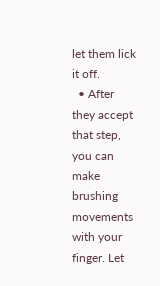let them lick it off.
  • After they accept that step, you can make brushing movements with your finger. Let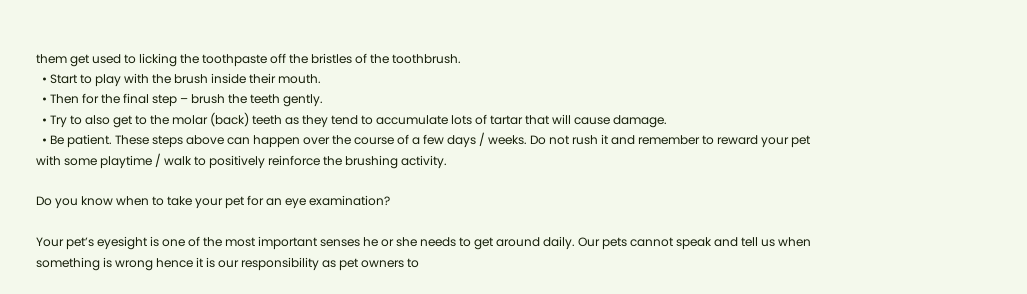them get used to licking the toothpaste off the bristles of the toothbrush.
  • Start to play with the brush inside their mouth.
  • Then for the final step – brush the teeth gently.
  • Try to also get to the molar (back) teeth as they tend to accumulate lots of tartar that will cause damage.
  • Be patient. These steps above can happen over the course of a few days / weeks. Do not rush it and remember to reward your pet with some playtime / walk to positively reinforce the brushing activity.

Do you know when to take your pet for an eye examination?

Your pet’s eyesight is one of the most important senses he or she needs to get around daily. Our pets cannot speak and tell us when something is wrong hence it is our responsibility as pet owners to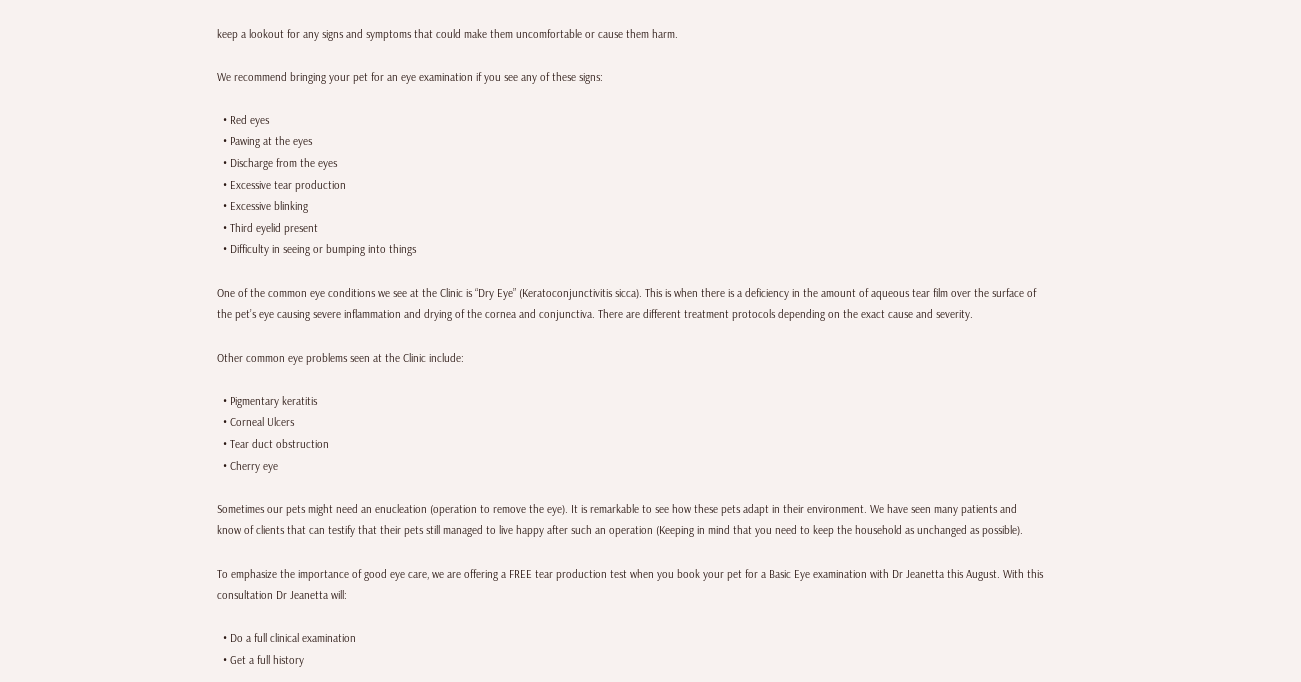keep a lookout for any signs and symptoms that could make them uncomfortable or cause them harm.

We recommend bringing your pet for an eye examination if you see any of these signs:

  • Red eyes
  • Pawing at the eyes
  • Discharge from the eyes
  • Excessive tear production
  • Excessive blinking
  • Third eyelid present
  • Difficulty in seeing or bumping into things

One of the common eye conditions we see at the Clinic is “Dry Eye” (Keratoconjunctivitis sicca). This is when there is a deficiency in the amount of aqueous tear film over the surface of the pet’s eye causing severe inflammation and drying of the cornea and conjunctiva. There are different treatment protocols depending on the exact cause and severity.

Other common eye problems seen at the Clinic include:

  • Pigmentary keratitis
  • Corneal Ulcers
  • Tear duct obstruction
  • Cherry eye

Sometimes our pets might need an enucleation (operation to remove the eye). It is remarkable to see how these pets adapt in their environment. We have seen many patients and know of clients that can testify that their pets still managed to live happy after such an operation (Keeping in mind that you need to keep the household as unchanged as possible).

To emphasize the importance of good eye care, we are offering a FREE tear production test when you book your pet for a Basic Eye examination with Dr Jeanetta this August. With this consultation Dr Jeanetta will:

  • Do a full clinical examination
  • Get a full history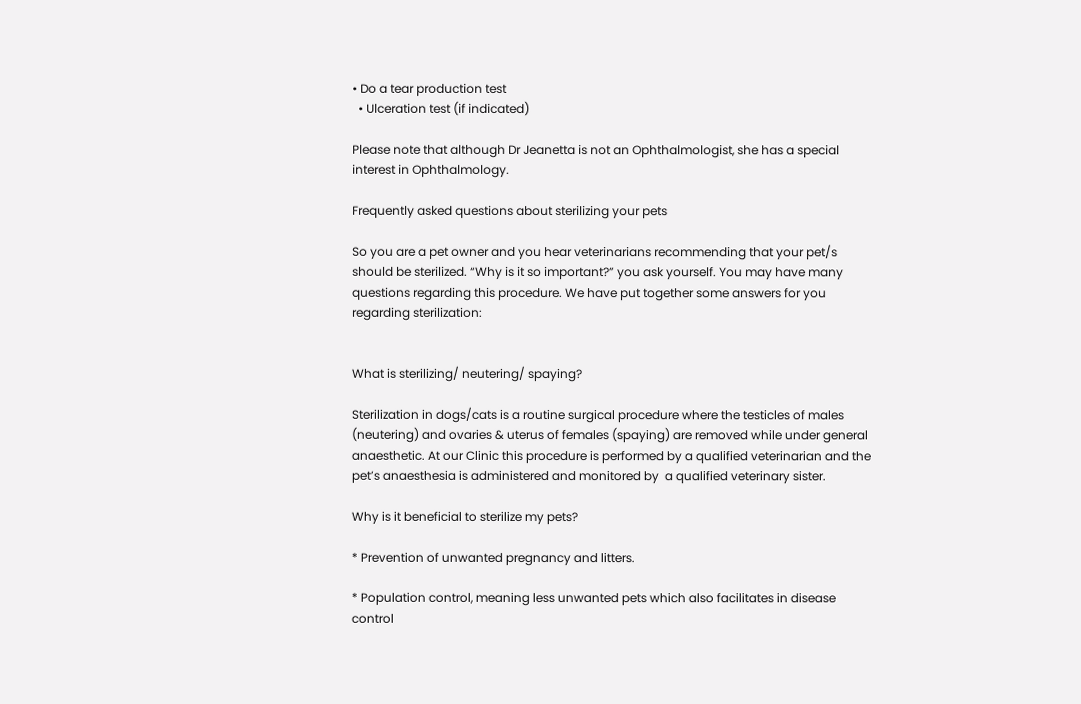• Do a tear production test
  • Ulceration test (if indicated)

Please note that although Dr Jeanetta is not an Ophthalmologist, she has a special interest in Ophthalmology.

Frequently asked questions about sterilizing your pets

So you are a pet owner and you hear veterinarians recommending that your pet/s should be sterilized. “Why is it so important?” you ask yourself. You may have many questions regarding this procedure. We have put together some answers for you regarding sterilization:


What is sterilizing/ neutering/ spaying?

Sterilization in dogs/cats is a routine surgical procedure where the testicles of males (neutering) and ovaries & uterus of females (spaying) are removed while under general anaesthetic. At our Clinic this procedure is performed by a qualified veterinarian and the pet’s anaesthesia is administered and monitored by  a qualified veterinary sister.

Why is it beneficial to sterilize my pets?

* Prevention of unwanted pregnancy and litters.

* Population control, meaning less unwanted pets which also facilitates in disease control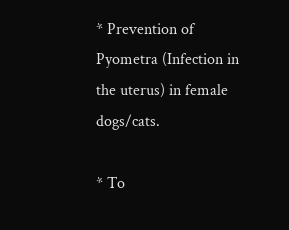* Prevention of Pyometra (Infection in the uterus) in female dogs/cats.

* To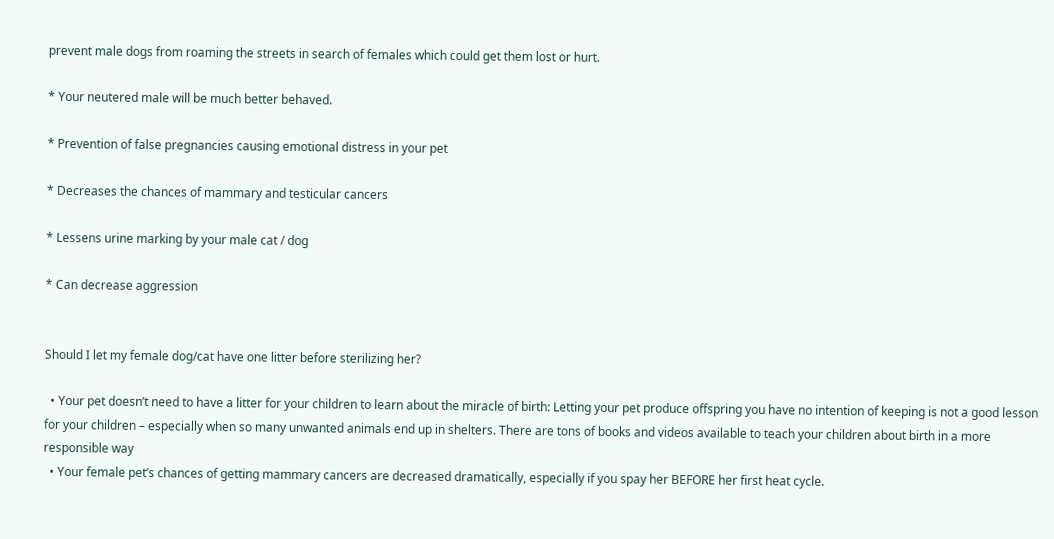prevent male dogs from roaming the streets in search of females which could get them lost or hurt.

* Your neutered male will be much better behaved.

* Prevention of false pregnancies causing emotional distress in your pet

* Decreases the chances of mammary and testicular cancers

* Lessens urine marking by your male cat / dog

* Can decrease aggression


Should I let my female dog/cat have one litter before sterilizing her?

  • Your pet doesn’t need to have a litter for your children to learn about the miracle of birth: Letting your pet produce offspring you have no intention of keeping is not a good lesson for your children – especially when so many unwanted animals end up in shelters. There are tons of books and videos available to teach your children about birth in a more responsible way
  • Your female pet’s chances of getting mammary cancers are decreased dramatically, especially if you spay her BEFORE her first heat cycle.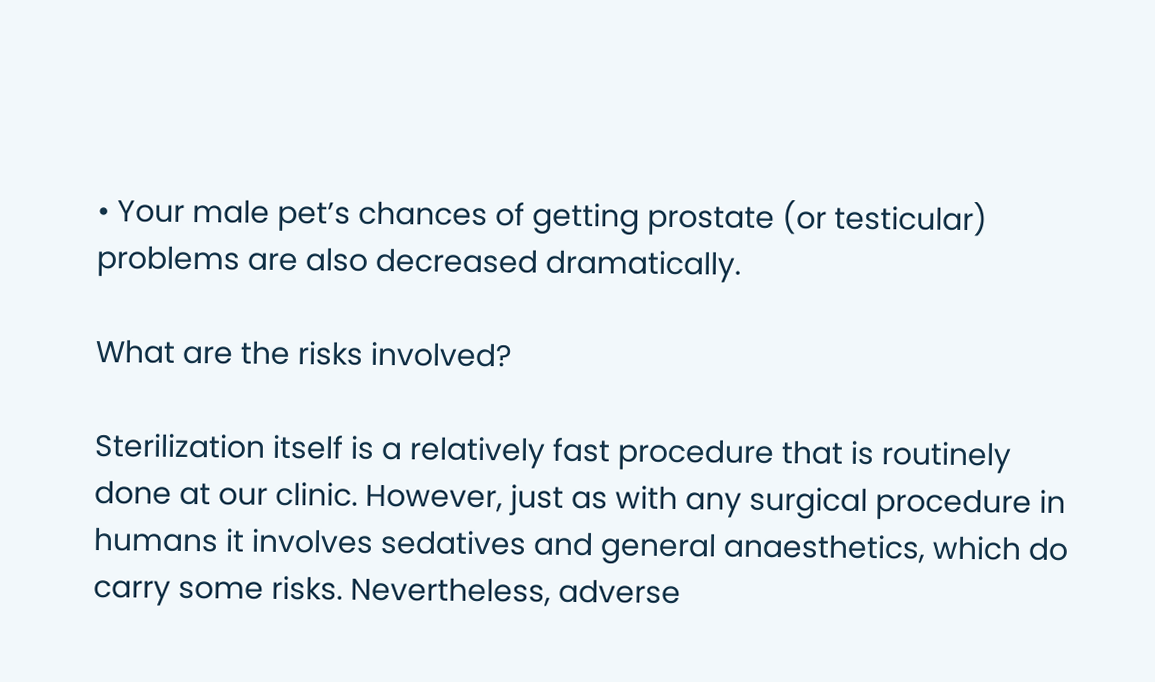• Your male pet’s chances of getting prostate (or testicular) problems are also decreased dramatically.

What are the risks involved?

Sterilization itself is a relatively fast procedure that is routinely done at our clinic. However, just as with any surgical procedure in humans it involves sedatives and general anaesthetics, which do carry some risks. Nevertheless, adverse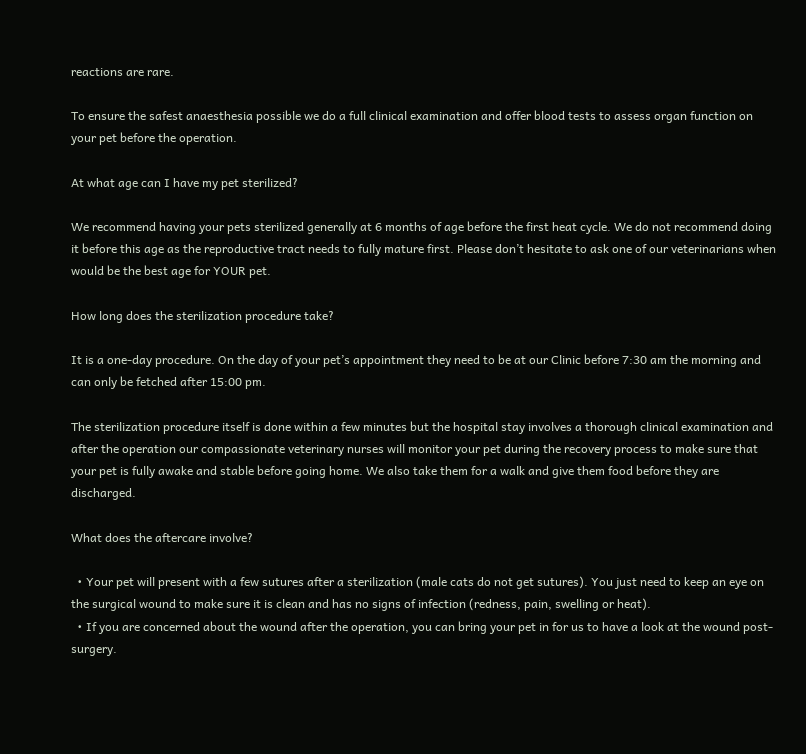reactions are rare.

To ensure the safest anaesthesia possible we do a full clinical examination and offer blood tests to assess organ function on your pet before the operation.

At what age can I have my pet sterilized?

We recommend having your pets sterilized generally at 6 months of age before the first heat cycle. We do not recommend doing it before this age as the reproductive tract needs to fully mature first. Please don’t hesitate to ask one of our veterinarians when would be the best age for YOUR pet.

How long does the sterilization procedure take?

It is a one-day procedure. On the day of your pet’s appointment they need to be at our Clinic before 7:30 am the morning and can only be fetched after 15:00 pm.

The sterilization procedure itself is done within a few minutes but the hospital stay involves a thorough clinical examination and after the operation our compassionate veterinary nurses will monitor your pet during the recovery process to make sure that your pet is fully awake and stable before going home. We also take them for a walk and give them food before they are discharged.

What does the aftercare involve?

  • Your pet will present with a few sutures after a sterilization (male cats do not get sutures). You just need to keep an eye on the surgical wound to make sure it is clean and has no signs of infection (redness, pain, swelling or heat).
  • If you are concerned about the wound after the operation, you can bring your pet in for us to have a look at the wound post-surgery.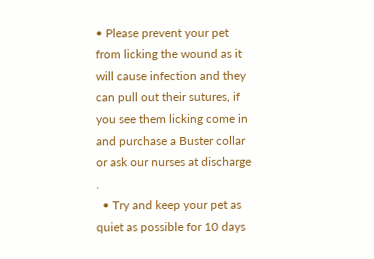• Please prevent your pet from licking the wound as it will cause infection and they can pull out their sutures, if you see them licking come in and purchase a Buster collar or ask our nurses at discharge .
  • Try and keep your pet as quiet as possible for 10 days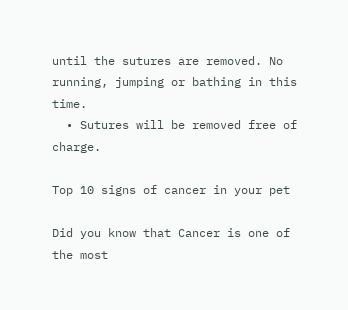until the sutures are removed. No running, jumping or bathing in this time.
  • Sutures will be removed free of charge.

Top 10 signs of cancer in your pet

Did you know that Cancer is one of the most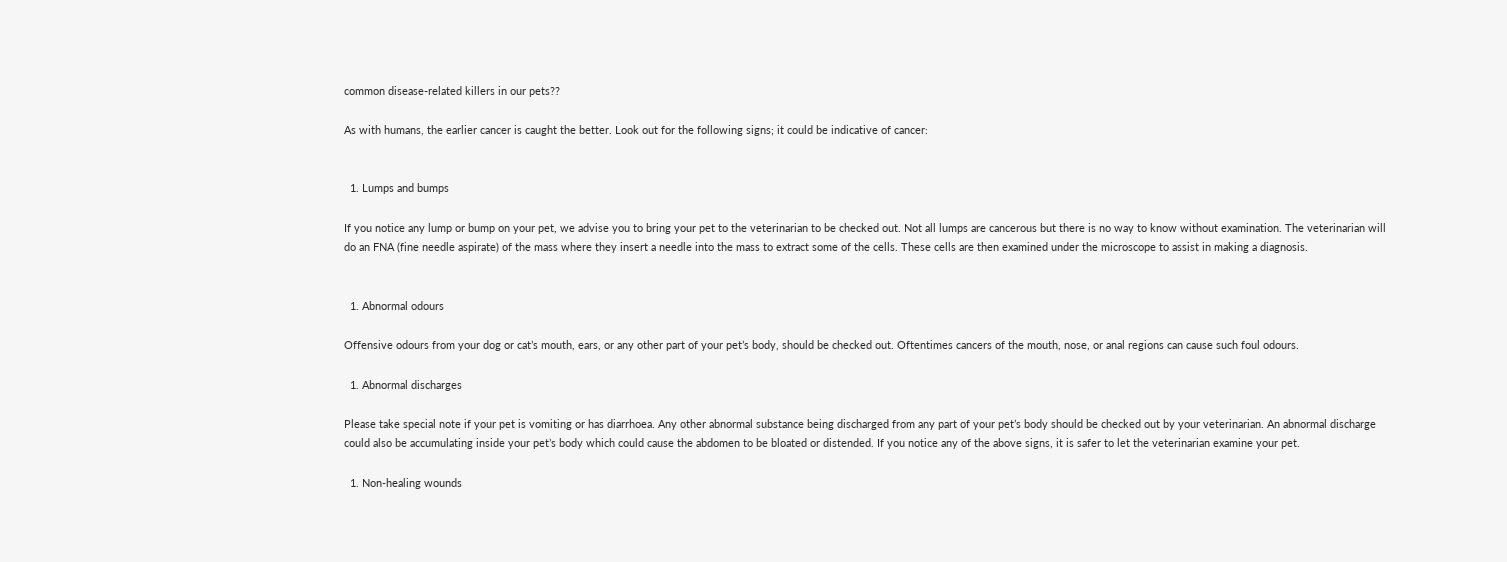common disease-related killers in our pets??

As with humans, the earlier cancer is caught the better. Look out for the following signs; it could be indicative of cancer:


  1. Lumps and bumps

If you notice any lump or bump on your pet, we advise you to bring your pet to the veterinarian to be checked out. Not all lumps are cancerous but there is no way to know without examination. The veterinarian will do an FNA (fine needle aspirate) of the mass where they insert a needle into the mass to extract some of the cells. These cells are then examined under the microscope to assist in making a diagnosis.


  1. Abnormal odours

Offensive odours from your dog or cat’s mouth, ears, or any other part of your pet’s body, should be checked out. Oftentimes cancers of the mouth, nose, or anal regions can cause such foul odours.

  1. Abnormal discharges

Please take special note if your pet is vomiting or has diarrhoea. Any other abnormal substance being discharged from any part of your pet’s body should be checked out by your veterinarian. An abnormal discharge could also be accumulating inside your pet’s body which could cause the abdomen to be bloated or distended. If you notice any of the above signs, it is safer to let the veterinarian examine your pet.

  1. Non-healing wounds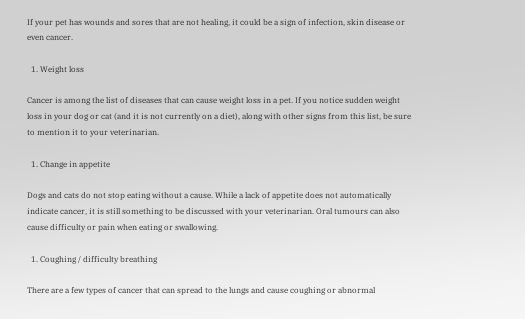If your pet has wounds and sores that are not healing, it could be a sign of infection, skin disease or even cancer.

  1. Weight loss

Cancer is among the list of diseases that can cause weight loss in a pet. If you notice sudden weight loss in your dog or cat (and it is not currently on a diet), along with other signs from this list, be sure to mention it to your veterinarian.

  1. Change in appetite

Dogs and cats do not stop eating without a cause. While a lack of appetite does not automatically indicate cancer, it is still something to be discussed with your veterinarian. Oral tumours can also cause difficulty or pain when eating or swallowing.

  1. Coughing / difficulty breathing

There are a few types of cancer that can spread to the lungs and cause coughing or abnormal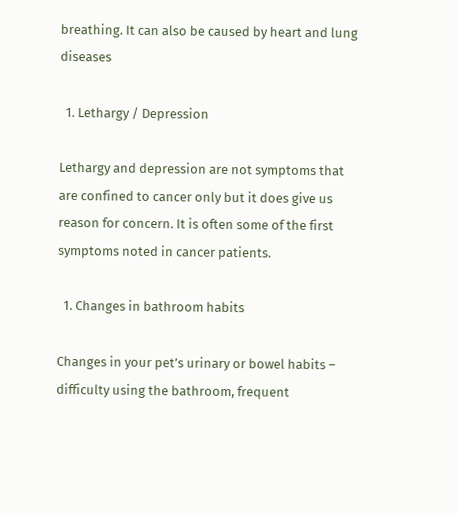breathing. It can also be caused by heart and lung diseases

  1. Lethargy / Depression

Lethargy and depression are not symptoms that are confined to cancer only but it does give us reason for concern. It is often some of the first symptoms noted in cancer patients.

  1. Changes in bathroom habits

Changes in your pet’s urinary or bowel habits – difficulty using the bathroom, frequent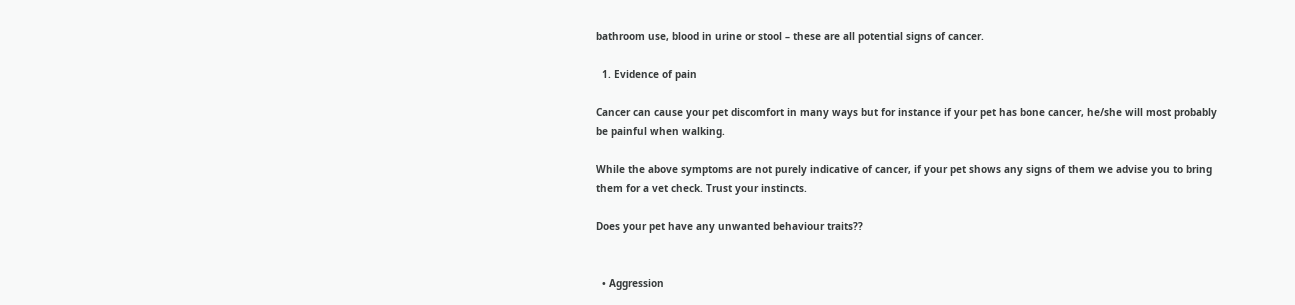bathroom use, blood in urine or stool – these are all potential signs of cancer.

  1. Evidence of pain

Cancer can cause your pet discomfort in many ways but for instance if your pet has bone cancer, he/she will most probably be painful when walking.

While the above symptoms are not purely indicative of cancer, if your pet shows any signs of them we advise you to bring them for a vet check. Trust your instincts.

Does your pet have any unwanted behaviour traits??


  • Aggression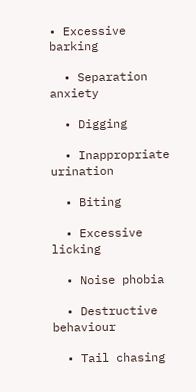• Excessive barking

  • Separation anxiety

  • Digging

  • Inappropriate urination

  • Biting

  • Excessive licking

  • Noise phobia

  • Destructive behaviour

  • Tail chasing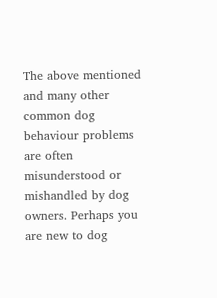The above mentioned and many other common dog behaviour problems are often misunderstood or mishandled by dog owners. Perhaps you are new to dog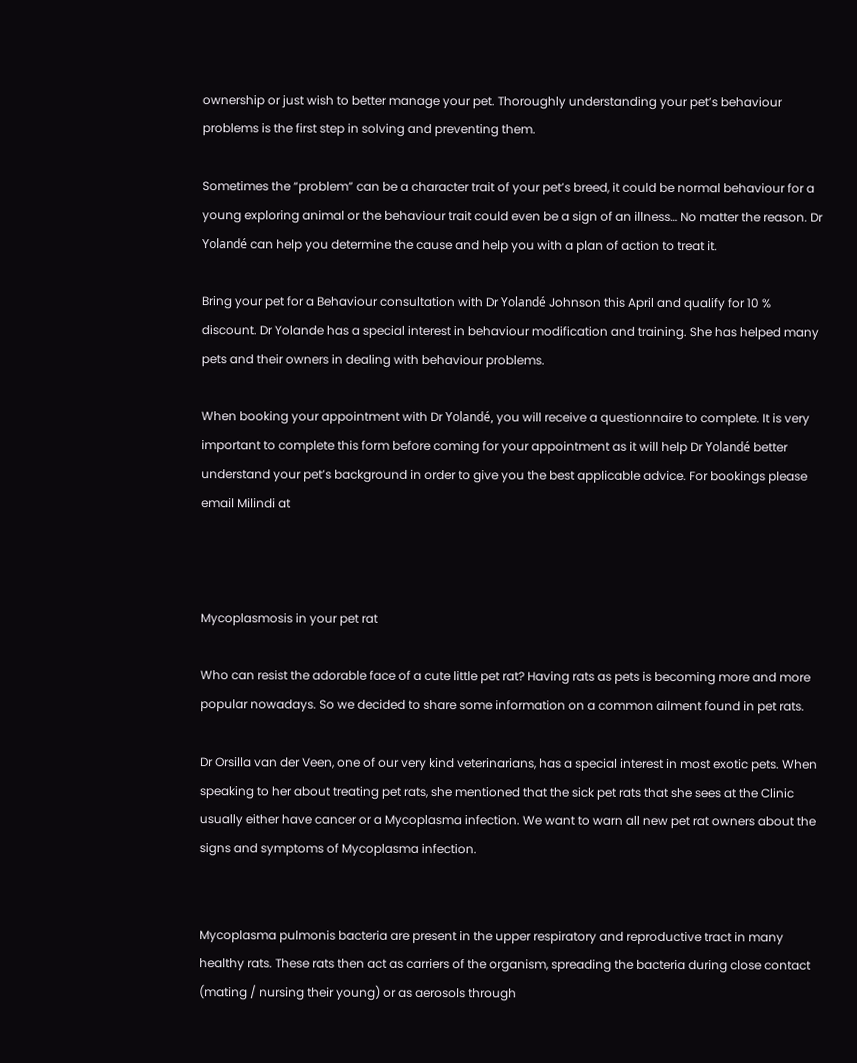ownership or just wish to better manage your pet. Thoroughly understanding your pet’s behaviour problems is the first step in solving and preventing them.

Sometimes the “problem” can be a character trait of your pet’s breed, it could be normal behaviour for a young exploring animal or the behaviour trait could even be a sign of an illness… No matter the reason. Dr Yolandé can help you determine the cause and help you with a plan of action to treat it.

Bring your pet for a Behaviour consultation with Dr Yolandé Johnson this April and qualify for 10 % discount. Dr Yolande has a special interest in behaviour modification and training. She has helped many pets and their owners in dealing with behaviour problems.

When booking your appointment with Dr Yolandé, you will receive a questionnaire to complete. It is very important to complete this form before coming for your appointment as it will help Dr Yolandé better understand your pet’s background in order to give you the best applicable advice. For bookings please email Milindi at



Mycoplasmosis in your pet rat

Who can resist the adorable face of a cute little pet rat? Having rats as pets is becoming more and more popular nowadays. So we decided to share some information on a common ailment found in pet rats.

Dr Orsilla van der Veen, one of our very kind veterinarians, has a special interest in most exotic pets. When speaking to her about treating pet rats, she mentioned that the sick pet rats that she sees at the Clinic usually either have cancer or a Mycoplasma infection. We want to warn all new pet rat owners about the signs and symptoms of Mycoplasma infection.


Mycoplasma pulmonis bacteria are present in the upper respiratory and reproductive tract in many healthy rats. These rats then act as carriers of the organism, spreading the bacteria during close contact (mating / nursing their young) or as aerosols through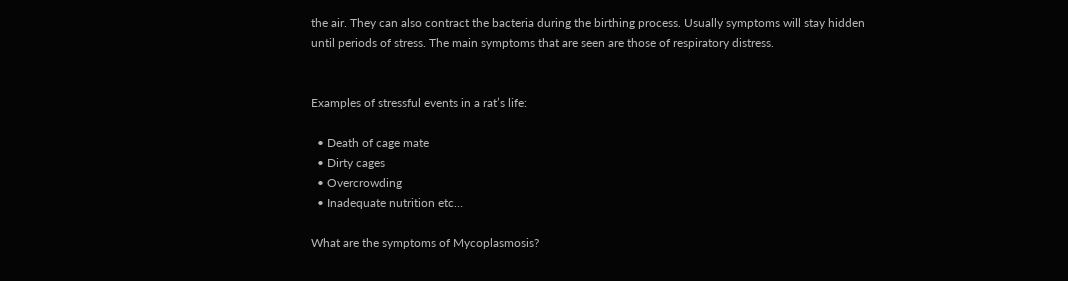the air. They can also contract the bacteria during the birthing process. Usually symptoms will stay hidden until periods of stress. The main symptoms that are seen are those of respiratory distress.


Examples of stressful events in a rat’s life:

  • Death of cage mate
  • Dirty cages
  • Overcrowding
  • Inadequate nutrition etc…

What are the symptoms of Mycoplasmosis?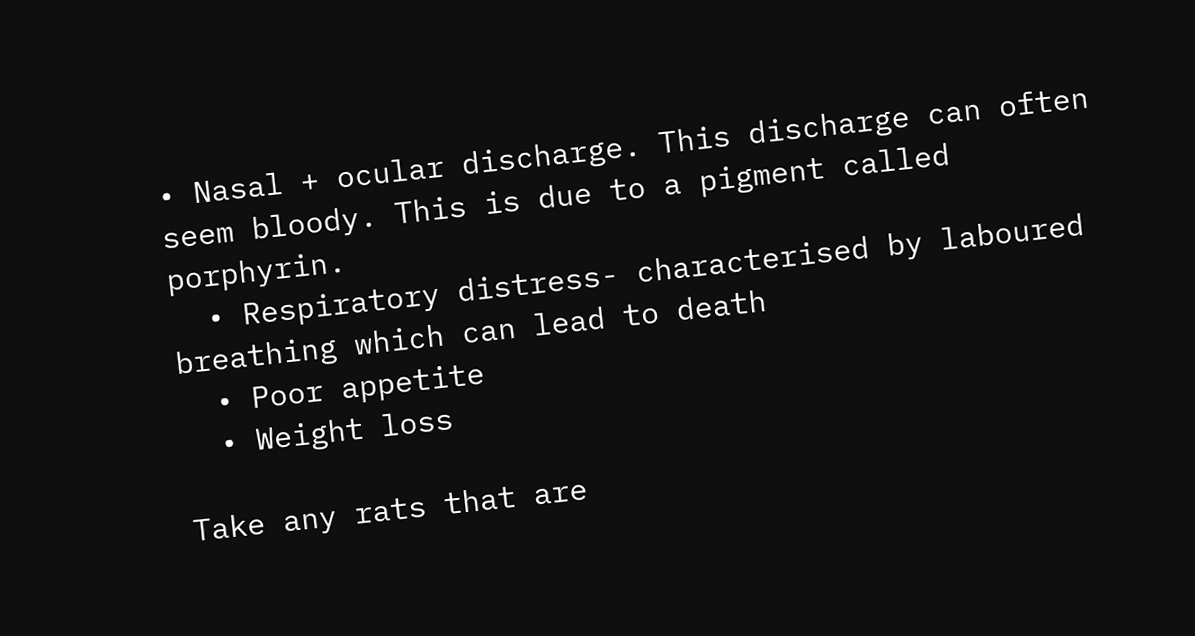• Nasal + ocular discharge. This discharge can often seem bloody. This is due to a pigment called porphyrin.
  • Respiratory distress- characterised by laboured breathing which can lead to death
  • Poor appetite
  • Weight loss

Take any rats that are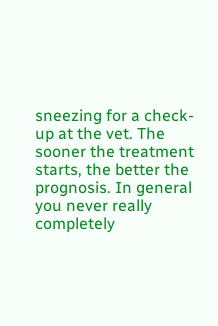sneezing for a check-up at the vet. The sooner the treatment starts, the better the prognosis. In general you never really completely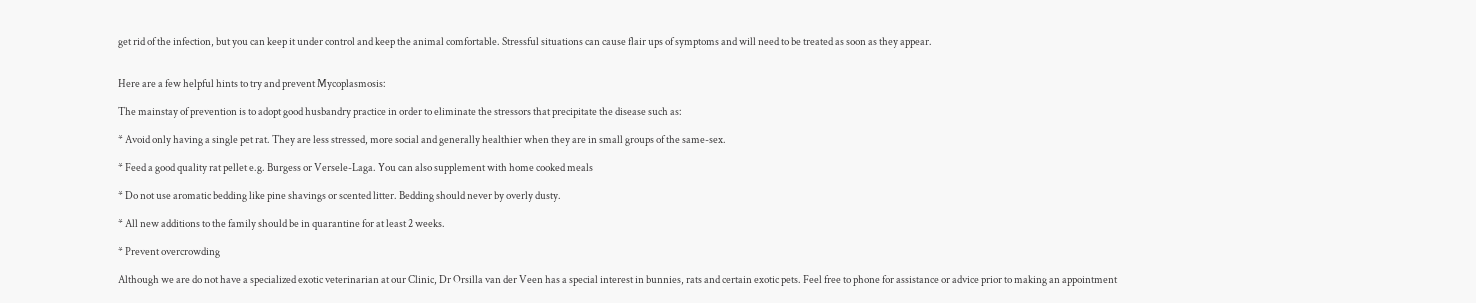get rid of the infection, but you can keep it under control and keep the animal comfortable. Stressful situations can cause flair ups of symptoms and will need to be treated as soon as they appear.


Here are a few helpful hints to try and prevent Mycoplasmosis:

The mainstay of prevention is to adopt good husbandry practice in order to eliminate the stressors that precipitate the disease such as:

* Avoid only having a single pet rat. They are less stressed, more social and generally healthier when they are in small groups of the same-sex.

* Feed a good quality rat pellet e.g. Burgess or Versele-Laga. You can also supplement with home cooked meals

* Do not use aromatic bedding like pine shavings or scented litter. Bedding should never by overly dusty.

* All new additions to the family should be in quarantine for at least 2 weeks.

* Prevent overcrowding

Although we are do not have a specialized exotic veterinarian at our Clinic, Dr Orsilla van der Veen has a special interest in bunnies, rats and certain exotic pets. Feel free to phone for assistance or advice prior to making an appointment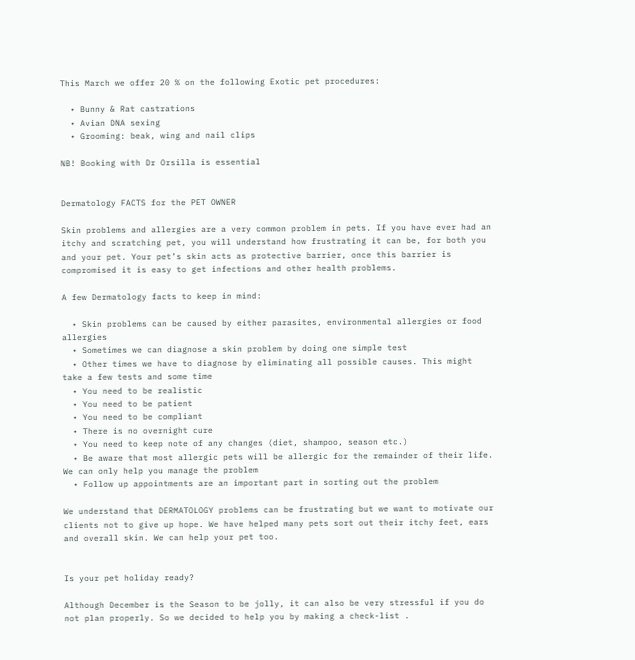This March we offer 20 % on the following Exotic pet procedures:

  • Bunny & Rat castrations
  • Avian DNA sexing
  • Grooming: beak, wing and nail clips

NB! Booking with Dr Orsilla is essential


Dermatology FACTS for the PET OWNER

Skin problems and allergies are a very common problem in pets. If you have ever had an itchy and scratching pet, you will understand how frustrating it can be, for both you and your pet. Your pet’s skin acts as protective barrier, once this barrier is compromised it is easy to get infections and other health problems.

A few Dermatology facts to keep in mind:

  • Skin problems can be caused by either parasites, environmental allergies or food allergies
  • Sometimes we can diagnose a skin problem by doing one simple test
  • Other times we have to diagnose by eliminating all possible causes. This might take a few tests and some time
  • You need to be realistic
  • You need to be patient
  • You need to be compliant
  • There is no overnight cure
  • You need to keep note of any changes (diet, shampoo, season etc.)
  • Be aware that most allergic pets will be allergic for the remainder of their life. We can only help you manage the problem
  • Follow up appointments are an important part in sorting out the problem

We understand that DERMATOLOGY problems can be frustrating but we want to motivate our clients not to give up hope. We have helped many pets sort out their itchy feet, ears and overall skin. We can help your pet too.


Is your pet holiday ready?

Although December is the Season to be jolly, it can also be very stressful if you do not plan properly. So we decided to help you by making a check-list .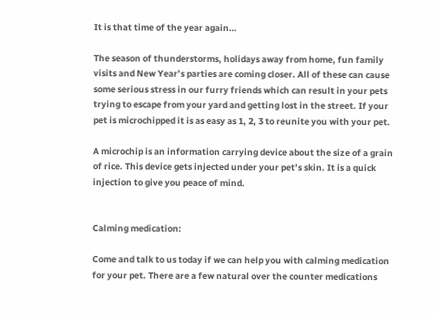It is that time of the year again…

The season of thunderstorms, holidays away from home, fun family visits and New Year’s parties are coming closer. All of these can cause some serious stress in our furry friends which can result in your pets trying to escape from your yard and getting lost in the street. If your pet is microchipped it is as easy as 1, 2, 3 to reunite you with your pet.

A microchip is an information carrying device about the size of a grain of rice. This device gets injected under your pet’s skin. It is a quick injection to give you peace of mind.


Calming medication:

Come and talk to us today if we can help you with calming medication for your pet. There are a few natural over the counter medications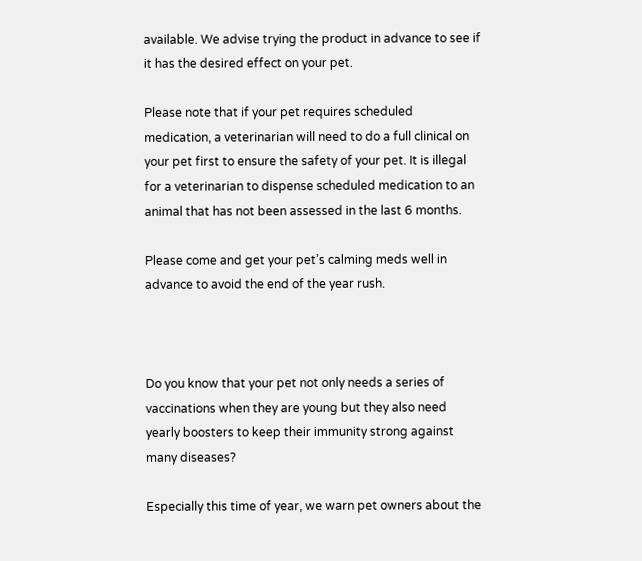available. We advise trying the product in advance to see if it has the desired effect on your pet.

Please note that if your pet requires scheduled medication, a veterinarian will need to do a full clinical on your pet first to ensure the safety of your pet. It is illegal for a veterinarian to dispense scheduled medication to an animal that has not been assessed in the last 6 months.

Please come and get your pet’s calming meds well in advance to avoid the end of the year rush.



Do you know that your pet not only needs a series of vaccinations when they are young but they also need yearly boosters to keep their immunity strong against many diseases?

Especially this time of year, we warn pet owners about the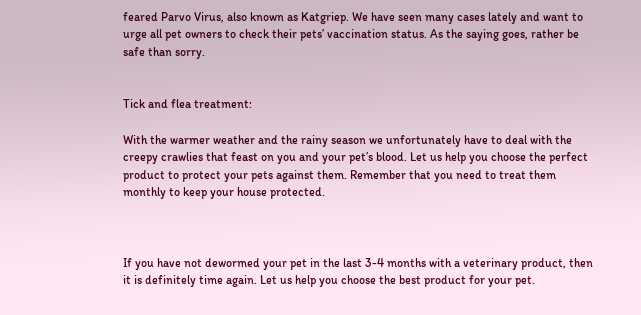feared Parvo Virus, also known as Katgriep. We have seen many cases lately and want to urge all pet owners to check their pets’ vaccination status. As the saying goes, rather be safe than sorry.


Tick and flea treatment:

With the warmer weather and the rainy season we unfortunately have to deal with the creepy crawlies that feast on you and your pet’s blood. Let us help you choose the perfect product to protect your pets against them. Remember that you need to treat them monthly to keep your house protected.



If you have not dewormed your pet in the last 3-4 months with a veterinary product, then it is definitely time again. Let us help you choose the best product for your pet.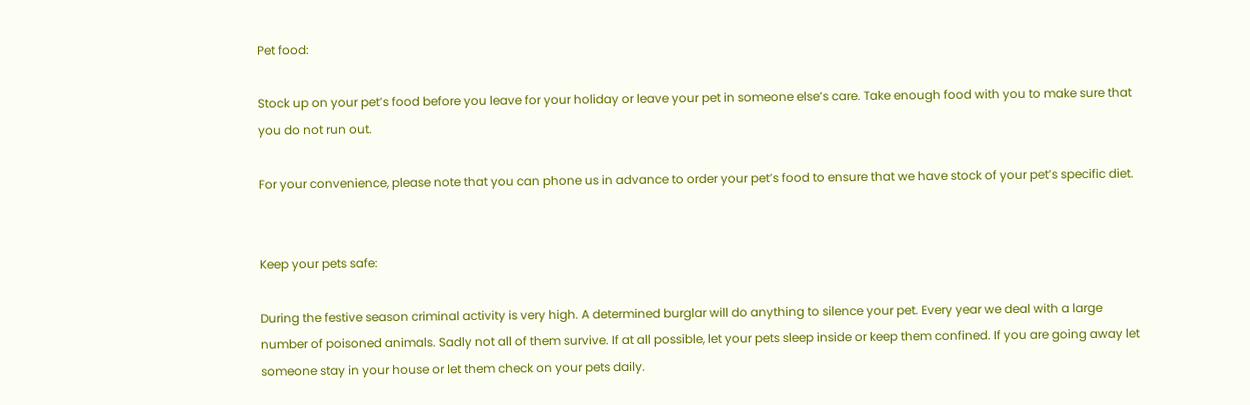Pet food:

Stock up on your pet’s food before you leave for your holiday or leave your pet in someone else’s care. Take enough food with you to make sure that you do not run out.

For your convenience, please note that you can phone us in advance to order your pet’s food to ensure that we have stock of your pet’s specific diet.


Keep your pets safe:

During the festive season criminal activity is very high. A determined burglar will do anything to silence your pet. Every year we deal with a large number of poisoned animals. Sadly not all of them survive. If at all possible, let your pets sleep inside or keep them confined. If you are going away let someone stay in your house or let them check on your pets daily.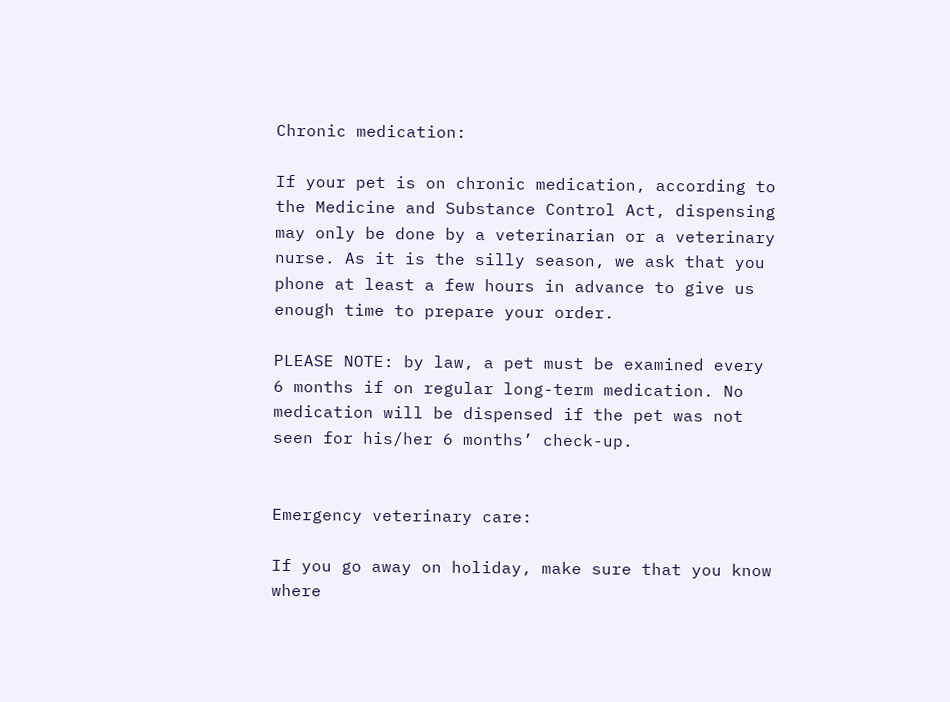Chronic medication:

If your pet is on chronic medication, according to the Medicine and Substance Control Act, dispensing may only be done by a veterinarian or a veterinary nurse. As it is the silly season, we ask that you phone at least a few hours in advance to give us enough time to prepare your order.

PLEASE NOTE: by law, a pet must be examined every 6 months if on regular long-term medication. No medication will be dispensed if the pet was not seen for his/her 6 months’ check-up.


Emergency veterinary care:

If you go away on holiday, make sure that you know where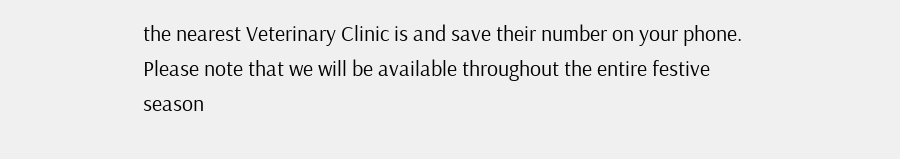the nearest Veterinary Clinic is and save their number on your phone.  Please note that we will be available throughout the entire festive season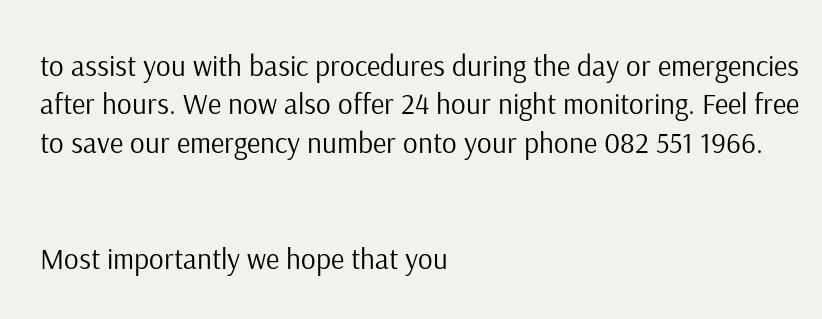to assist you with basic procedures during the day or emergencies after hours. We now also offer 24 hour night monitoring. Feel free to save our emergency number onto your phone 082 551 1966.


Most importantly we hope that you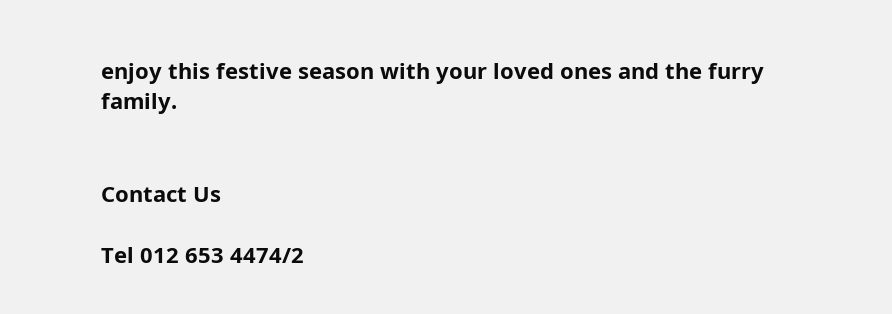enjoy this festive season with your loved ones and the furry family.


Contact Us

Tel 012 653 4474/2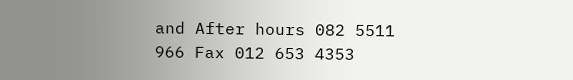and After hours 082 5511 966 Fax 012 653 4353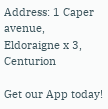Address: 1 Caper avenue, Eldoraigne x 3, Centurion

Get our App today!